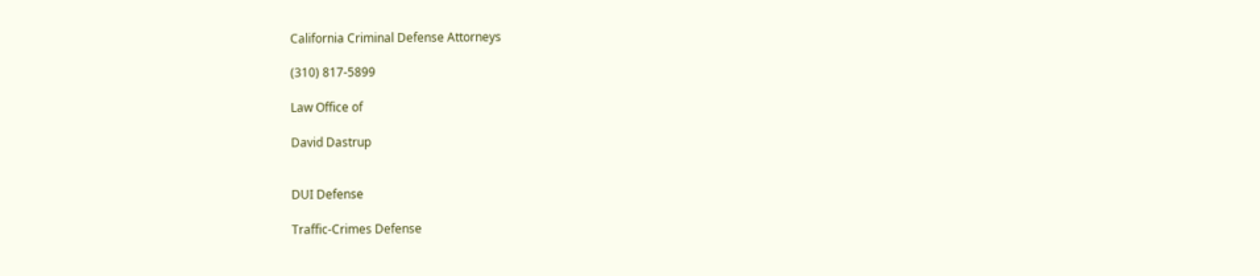California Criminal Defense Attorneys

(310) 817-5899

Law Office of

David Dastrup


DUI Defense

Traffic-Crimes Defense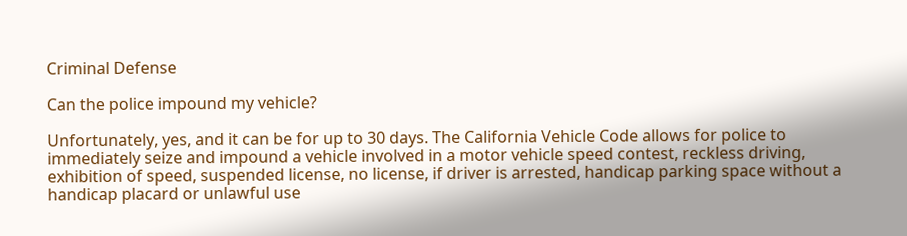Criminal Defense

Can the police impound my vehicle?

Unfortunately, yes, and it can be for up to 30 days. The California Vehicle Code allows for police to immediately seize and impound a vehicle involved in a motor vehicle speed contest, reckless driving, exhibition of speed, suspended license, no license, if driver is arrested, handicap parking space without a handicap placard or unlawful use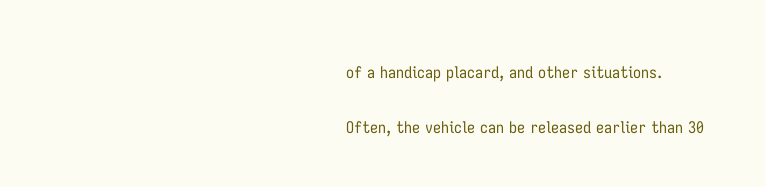of a handicap placard, and other situations.

Often, the vehicle can be released earlier than 30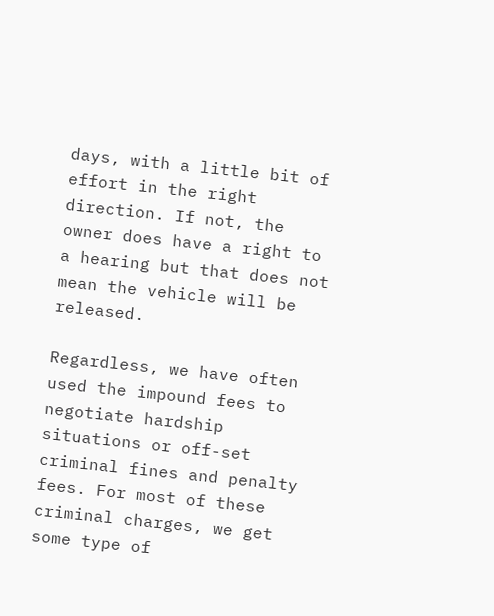days, with a little bit of effort in the right direction. If not, the owner does have a right to a hearing but that does not mean the vehicle will be released.

Regardless, we have often used the impound fees to negotiate hardship situations or off-set criminal fines and penalty fees. For most of these criminal charges, we get some type of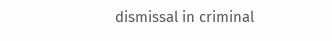dismissal in criminal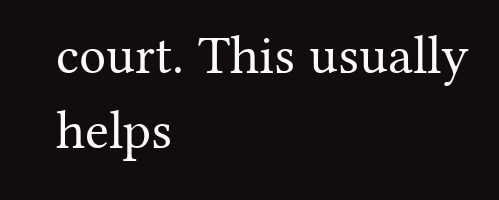court. This usually helps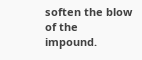soften the blow of the impound.